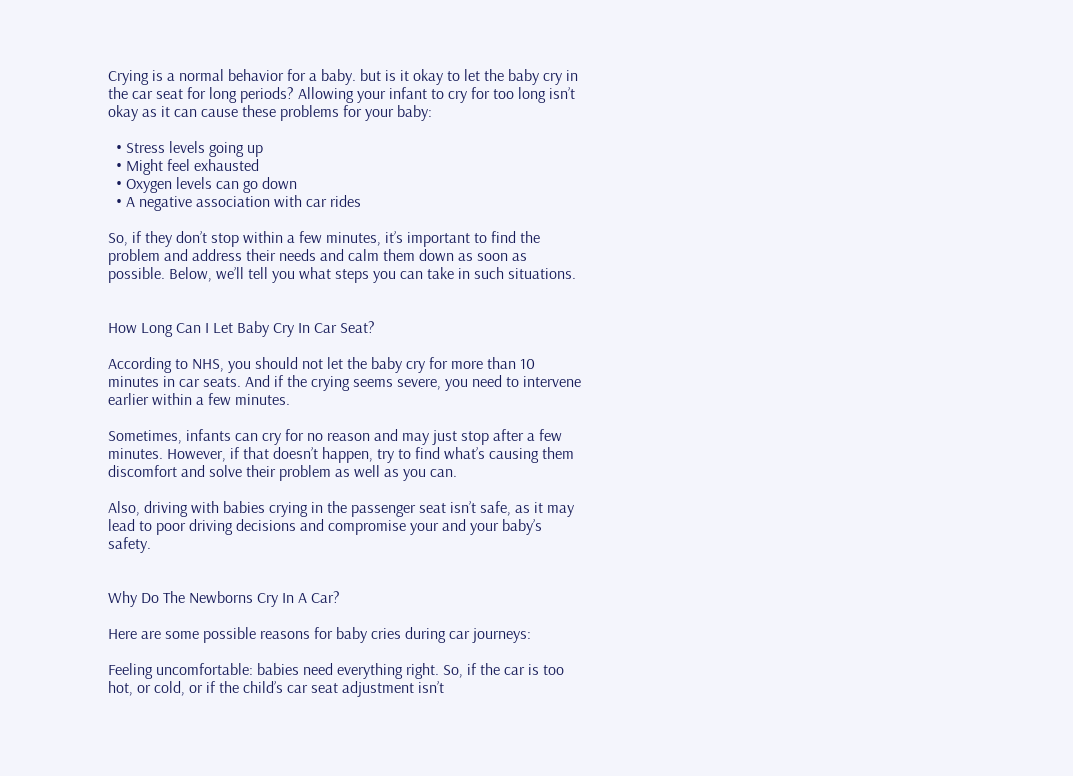Crying is a normal behavior for a baby. but is it okay to let the baby cry in the car seat for long periods? Allowing your infant to cry for too long isn’t okay as it can cause these problems for your baby:

  • Stress levels going up
  • Might feel exhausted
  • Oxygen levels can go down
  • A negative association with car rides

So, if they don’t stop within a few minutes, it’s important to find the problem and address their needs and calm them down as soon as possible. Below, we’ll tell you what steps you can take in such situations.


How Long Can I Let Baby Cry In Car Seat?

According to NHS, you should not let the baby cry for more than 10 minutes in car seats. And if the crying seems severe, you need to intervene earlier within a few minutes.

Sometimes, infants can cry for no reason and may just stop after a few minutes. However, if that doesn’t happen, try to find what’s causing them discomfort and solve their problem as well as you can.

Also, driving with babies crying in the passenger seat isn’t safe, as it may lead to poor driving decisions and compromise your and your baby’s safety.


Why Do The Newborns Cry In A Car?

Here are some possible reasons for baby cries during car journeys:

Feeling uncomfortable: babies need everything right. So, if the car is too hot, or cold, or if the child’s car seat adjustment isn’t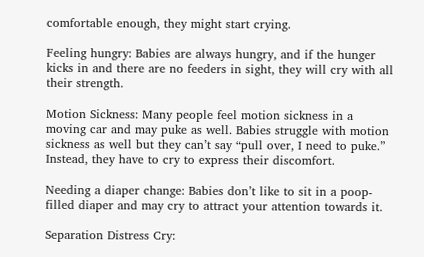comfortable enough, they might start crying.

Feeling hungry: Babies are always hungry, and if the hunger kicks in and there are no feeders in sight, they will cry with all their strength.

Motion Sickness: Many people feel motion sickness in a moving car and may puke as well. Babies struggle with motion sickness as well but they can’t say “pull over, I need to puke.” Instead, they have to cry to express their discomfort.

Needing a diaper change: Babies don’t like to sit in a poop-filled diaper and may cry to attract your attention towards it.

Separation Distress Cry: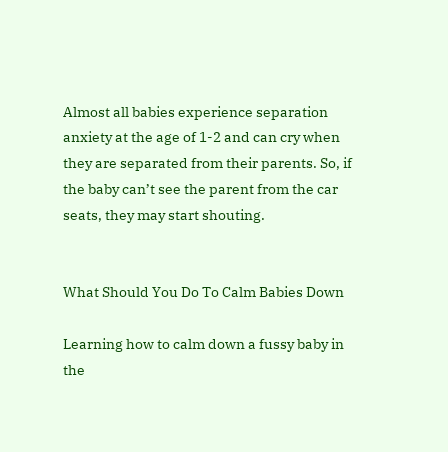Almost all babies experience separation anxiety at the age of 1-2 and can cry when they are separated from their parents. So, if the baby can’t see the parent from the car seats, they may start shouting.


What Should You Do To Calm Babies Down

Learning how to calm down a fussy baby in the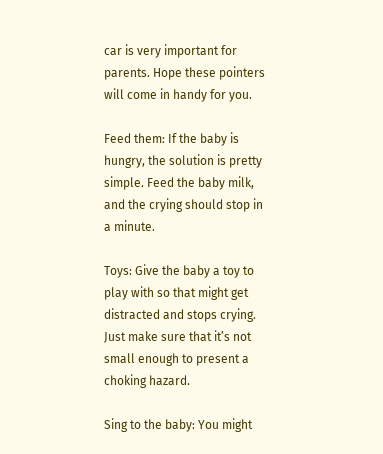car is very important for parents. Hope these pointers will come in handy for you.

Feed them: If the baby is hungry, the solution is pretty simple. Feed the baby milk, and the crying should stop in a minute.

Toys: Give the baby a toy to play with so that might get distracted and stops crying. Just make sure that it’s not small enough to present a choking hazard.

Sing to the baby: You might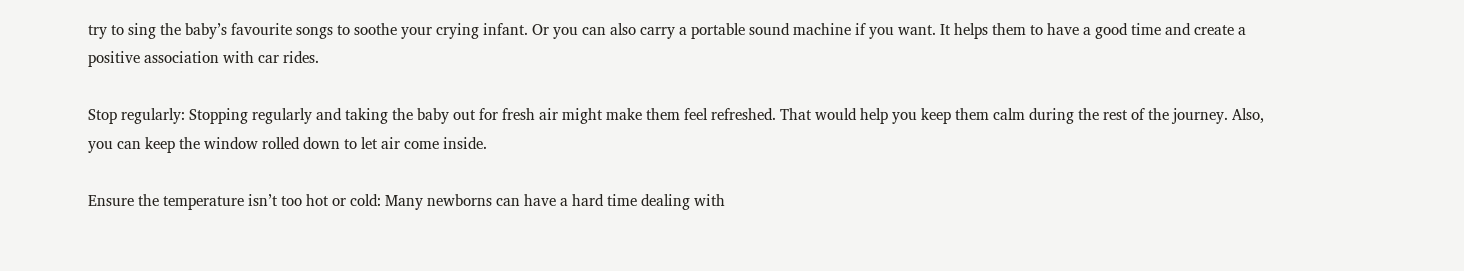try to sing the baby’s favourite songs to soothe your crying infant. Or you can also carry a portable sound machine if you want. It helps them to have a good time and create a positive association with car rides.

Stop regularly: Stopping regularly and taking the baby out for fresh air might make them feel refreshed. That would help you keep them calm during the rest of the journey. Also, you can keep the window rolled down to let air come inside.

Ensure the temperature isn’t too hot or cold: Many newborns can have a hard time dealing with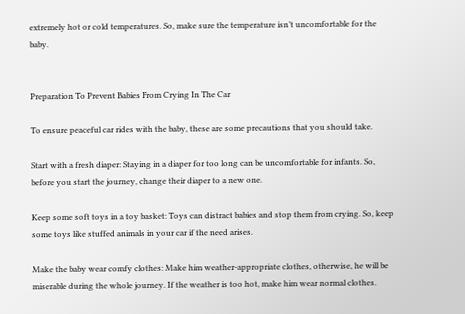extremely hot or cold temperatures. So, make sure the temperature isn’t uncomfortable for the baby.


Preparation To Prevent Babies From Crying In The Car

To ensure peaceful car rides with the baby, these are some precautions that you should take.

Start with a fresh diaper: Staying in a diaper for too long can be uncomfortable for infants. So, before you start the journey, change their diaper to a new one.

Keep some soft toys in a toy basket: Toys can distract babies and stop them from crying. So, keep some toys like stuffed animals in your car if the need arises.

Make the baby wear comfy clothes: Make him weather-appropriate clothes, otherwise, he will be miserable during the whole journey. If the weather is too hot, make him wear normal clothes.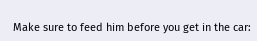Make sure to feed him before you get in the car: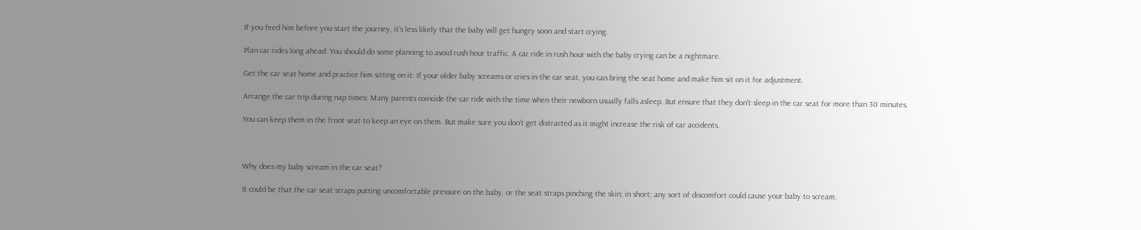If you feed him before you start the journey, it’s less likely that the baby will get hungry soon and start crying.

Plan car rides long ahead: You should do some planning to avoid rush hour traffic. A car ride in rush hour with the baby crying can be a nightmare.

Get the car seat home and practice him sitting on it: If your older baby screams or cries in the car seat, you can bring the seat home and make him sit on it for adjustment.

Arrange the car trip during nap times: Many parents coincide the car ride with the time when their newborn usually falls asleep. But ensure that they don’t sleep in the car seat for more than 30 minutes.

You can keep them in the front seat to keep an eye on them. But make sure you don’t get distracted as it might increase the risk of car accidents.



Why does my baby scream in the car seat?

It could be that the car seat straps putting uncomfortable pressure on the baby, or the seat straps pinching the skin; in short; any sort of discomfort could cause your baby to scream.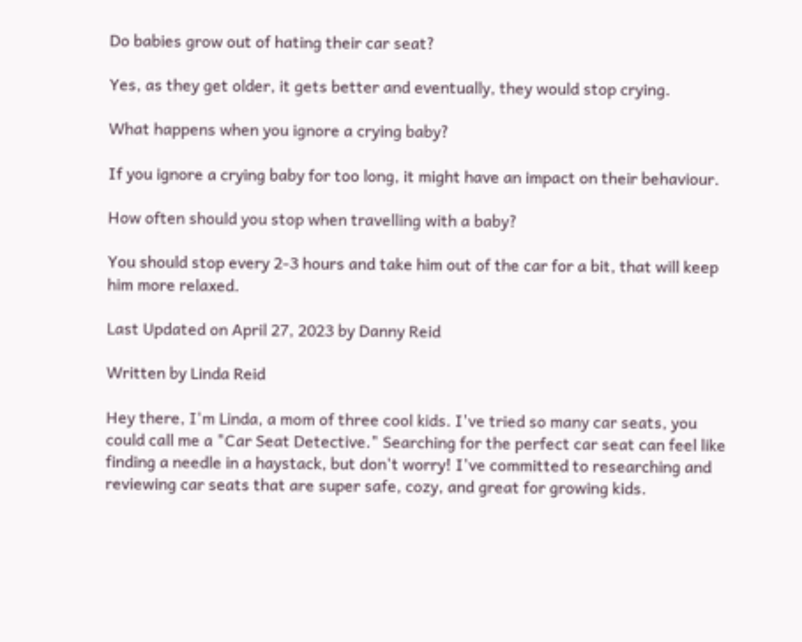Do babies grow out of hating their car seat?

Yes, as they get older, it gets better and eventually, they would stop crying.

What happens when you ignore a crying baby?

If you ignore a crying baby for too long, it might have an impact on their behaviour.

How often should you stop when travelling with a baby?

You should stop every 2-3 hours and take him out of the car for a bit, that will keep him more relaxed.

Last Updated on April 27, 2023 by Danny Reid

Written by Linda Reid

Hey there, I'm Linda, a mom of three cool kids. I've tried so many car seats, you could call me a "Car Seat Detective." Searching for the perfect car seat can feel like finding a needle in a haystack, but don't worry! I've committed to researching and reviewing car seats that are super safe, cozy, and great for growing kids.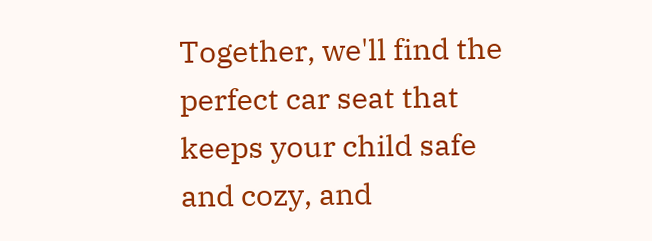Together, we'll find the perfect car seat that keeps your child safe and cozy, and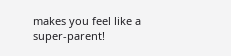makes you feel like a super-parent!